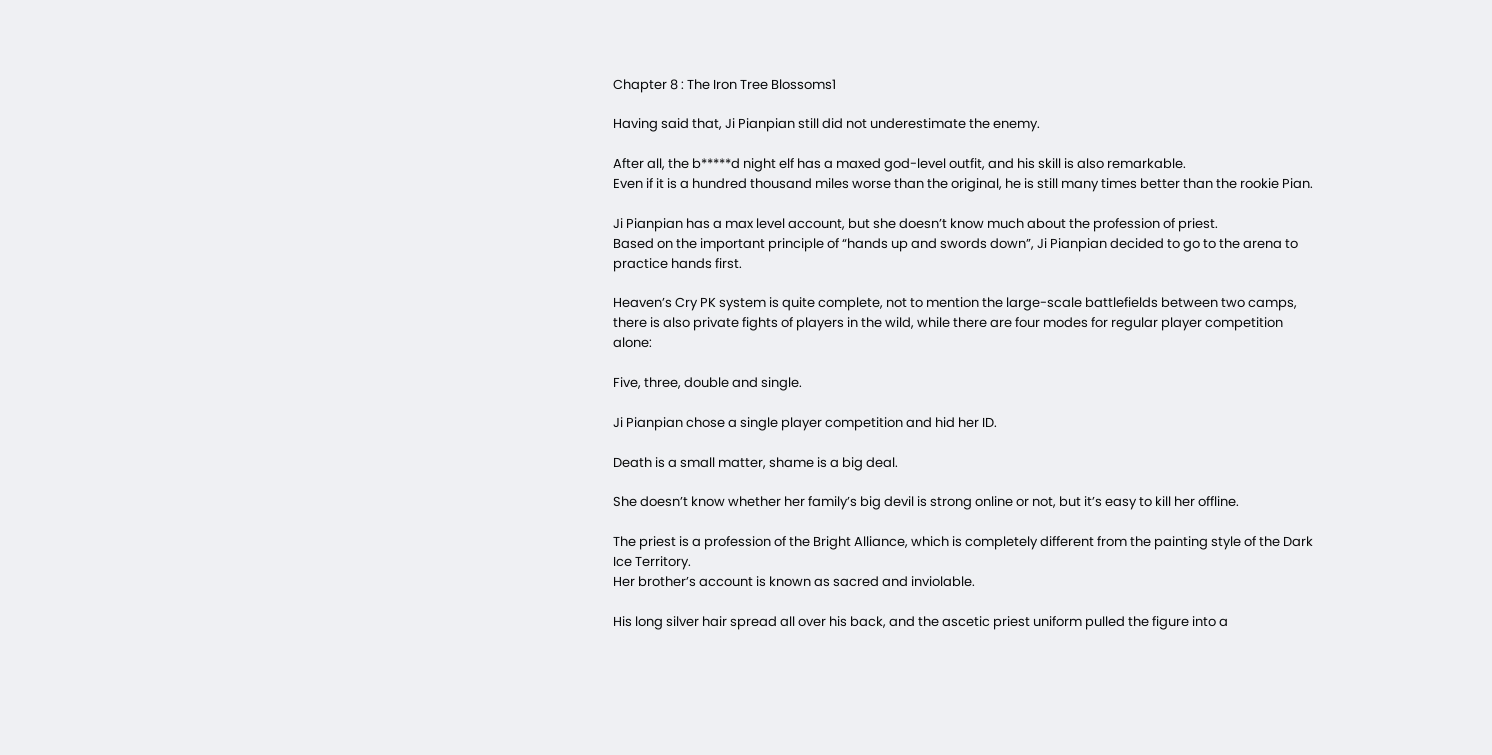Chapter 8 : The Iron Tree Blossoms1

Having said that, Ji Pianpian still did not underestimate the enemy.

After all, the b*****d night elf has a maxed god-level outfit, and his skill is also remarkable.
Even if it is a hundred thousand miles worse than the original, he is still many times better than the rookie Pian.

Ji Pianpian has a max level account, but she doesn’t know much about the profession of priest.
Based on the important principle of “hands up and swords down”, Ji Pianpian decided to go to the arena to practice hands first.

Heaven’s Cry PK system is quite complete, not to mention the large-scale battlefields between two camps, there is also private fights of players in the wild, while there are four modes for regular player competition alone:

Five, three, double and single.

Ji Pianpian chose a single player competition and hid her ID.

Death is a small matter, shame is a big deal.

She doesn’t know whether her family’s big devil is strong online or not, but it’s easy to kill her offline.

The priest is a profession of the Bright Alliance, which is completely different from the painting style of the Dark Ice Territory.
Her brother’s account is known as sacred and inviolable.

His long silver hair spread all over his back, and the ascetic priest uniform pulled the figure into a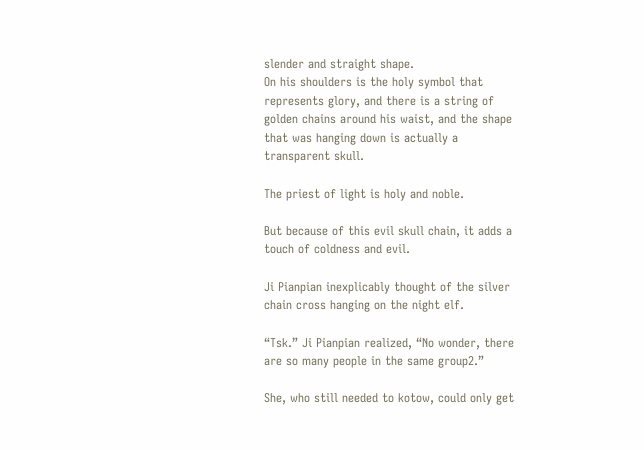slender and straight shape.
On his shoulders is the holy symbol that represents glory, and there is a string of golden chains around his waist, and the shape that was hanging down is actually a transparent skull.

The priest of light is holy and noble.

But because of this evil skull chain, it adds a touch of coldness and evil.

Ji Pianpian inexplicably thought of the silver chain cross hanging on the night elf.

“Tsk.” Ji Pianpian realized, “No wonder, there are so many people in the same group2.”

She, who still needed to kotow, could only get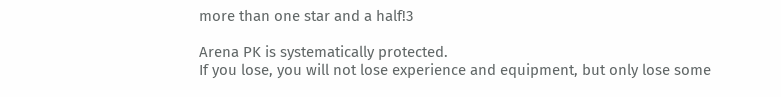more than one star and a half!3

Arena PK is systematically protected.
If you lose, you will not lose experience and equipment, but only lose some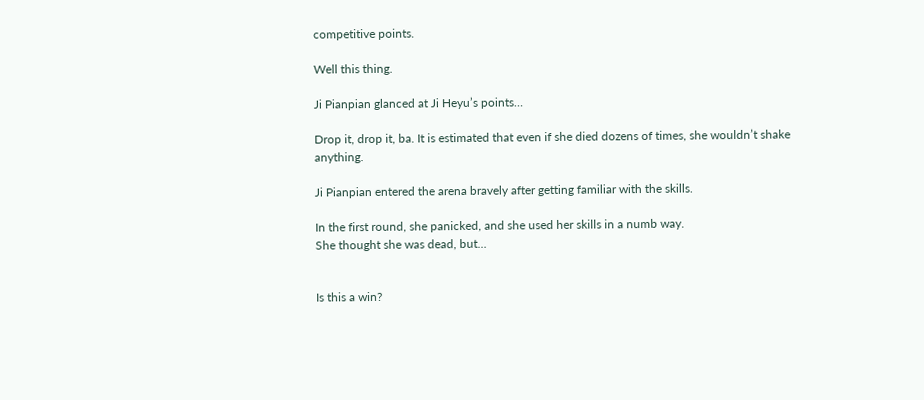competitive points.

Well this thing.

Ji Pianpian glanced at Ji Heyu’s points…

Drop it, drop it, ba. It is estimated that even if she died dozens of times, she wouldn’t shake anything.

Ji Pianpian entered the arena bravely after getting familiar with the skills.

In the first round, she panicked, and she used her skills in a numb way.
She thought she was dead, but…


Is this a win?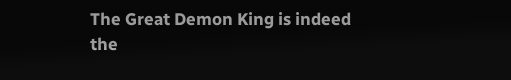The Great Demon King is indeed the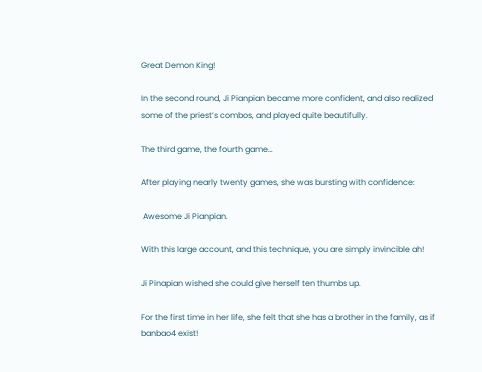Great Demon King!

In the second round, Ji Pianpian became more confident, and also realized some of the priest’s combos, and played quite beautifully.

The third game, the fourth game…

After playing nearly twenty games, she was bursting with confidence:

 Awesome Ji Pianpian.

With this large account, and this technique, you are simply invincible ah!

Ji Pinapian wished she could give herself ten thumbs up.

For the first time in her life, she felt that she has a brother in the family, as if banbao4 exist!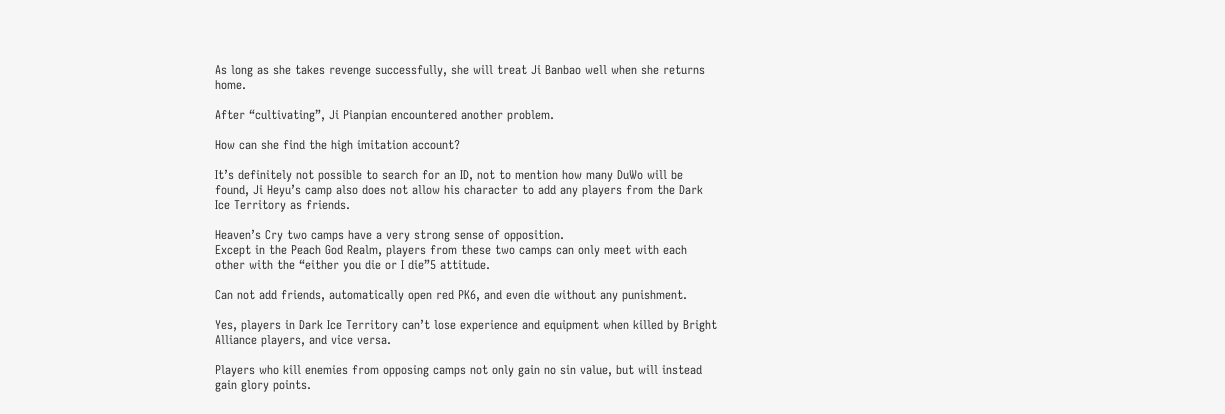As long as she takes revenge successfully, she will treat Ji Banbao well when she returns home.

After “cultivating”, Ji Pianpian encountered another problem.

How can she find the high imitation account?

It’s definitely not possible to search for an ID, not to mention how many DuWo will be found, Ji Heyu’s camp also does not allow his character to add any players from the Dark Ice Territory as friends.

Heaven’s Cry two camps have a very strong sense of opposition.
Except in the Peach God Realm, players from these two camps can only meet with each other with the “either you die or I die”5 attitude.

Can not add friends, automatically open red PK6, and even die without any punishment.

Yes, players in Dark Ice Territory can’t lose experience and equipment when killed by Bright Alliance players, and vice versa.

Players who kill enemies from opposing camps not only gain no sin value, but will instead gain glory points.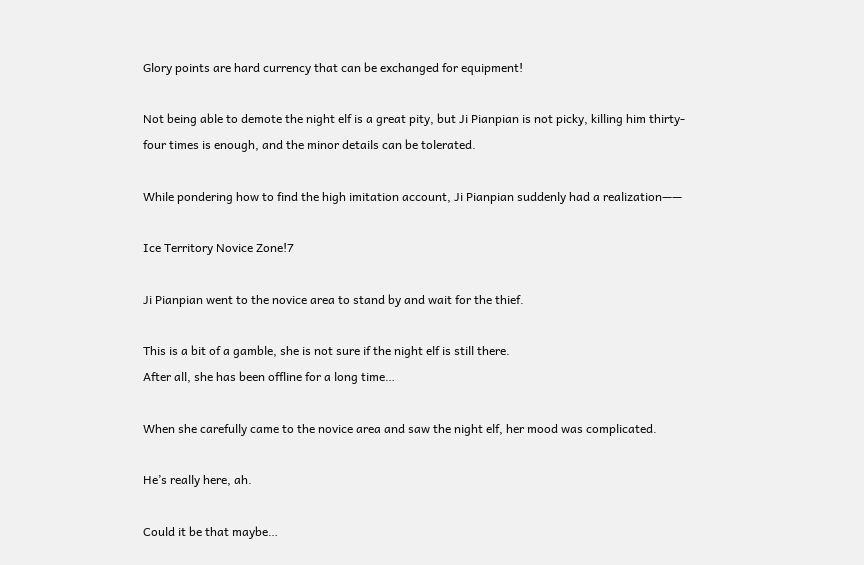Glory points are hard currency that can be exchanged for equipment!

Not being able to demote the night elf is a great pity, but Ji Pianpian is not picky, killing him thirty-four times is enough, and the minor details can be tolerated.

While pondering how to find the high imitation account, Ji Pianpian suddenly had a realization——

Ice Territory Novice Zone!7

Ji Pianpian went to the novice area to stand by and wait for the thief.

This is a bit of a gamble, she is not sure if the night elf is still there.
After all, she has been offline for a long time…

When she carefully came to the novice area and saw the night elf, her mood was complicated.

He’s really here, ah.

Could it be that maybe…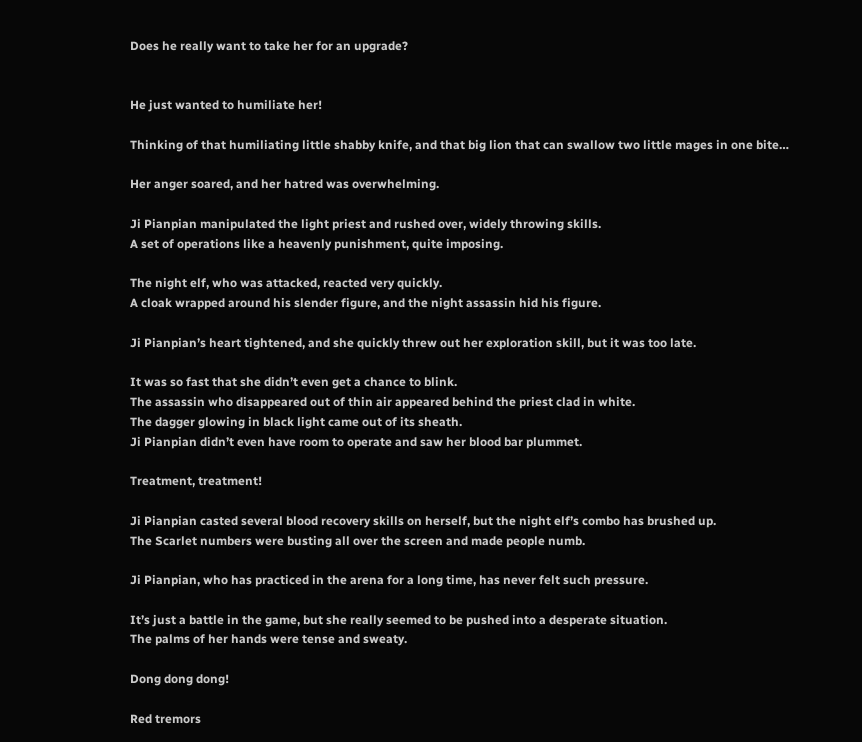Does he really want to take her for an upgrade?


He just wanted to humiliate her!

Thinking of that humiliating little shabby knife, and that big lion that can swallow two little mages in one bite…

Her anger soared, and her hatred was overwhelming.

Ji Pianpian manipulated the light priest and rushed over, widely throwing skills.
A set of operations like a heavenly punishment, quite imposing.

The night elf, who was attacked, reacted very quickly.
A cloak wrapped around his slender figure, and the night assassin hid his figure.

Ji Pianpian’s heart tightened, and she quickly threw out her exploration skill, but it was too late.

It was so fast that she didn’t even get a chance to blink.
The assassin who disappeared out of thin air appeared behind the priest clad in white.
The dagger glowing in black light came out of its sheath.
Ji Pianpian didn’t even have room to operate and saw her blood bar plummet.

Treatment, treatment!

Ji Pianpian casted several blood recovery skills on herself, but the night elf’s combo has brushed up.
The Scarlet numbers were busting all over the screen and made people numb.

Ji Pianpian, who has practiced in the arena for a long time, has never felt such pressure.

It’s just a battle in the game, but she really seemed to be pushed into a desperate situation.
The palms of her hands were tense and sweaty.

Dong dong dong!

Red tremors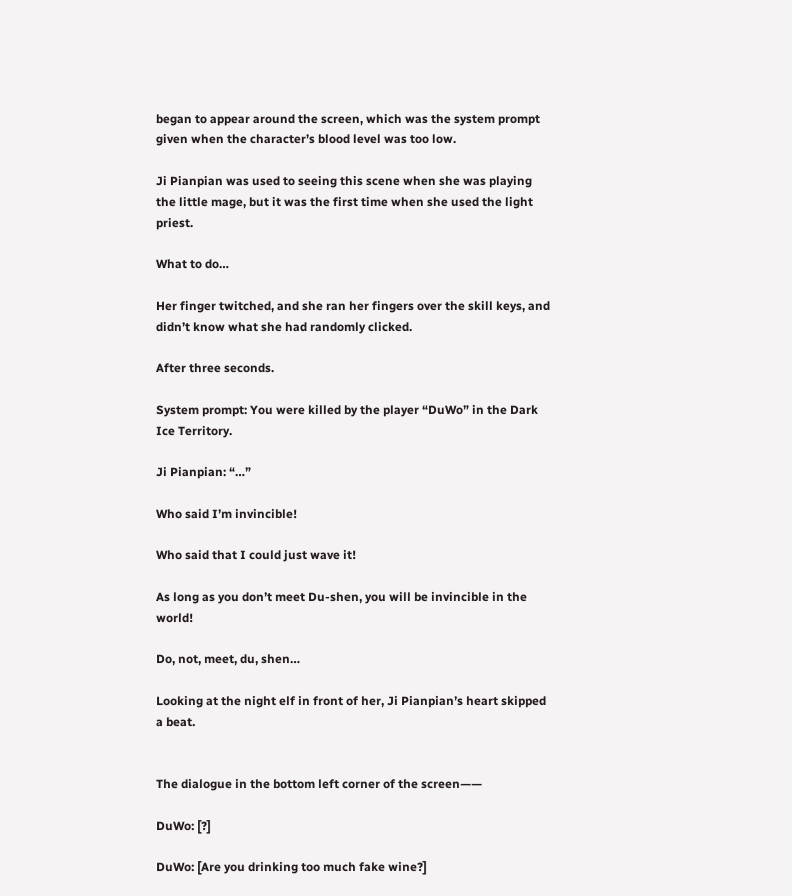began to appear around the screen, which was the system prompt given when the character’s blood level was too low.

Ji Pianpian was used to seeing this scene when she was playing the little mage, but it was the first time when she used the light priest.

What to do…

Her finger twitched, and she ran her fingers over the skill keys, and didn’t know what she had randomly clicked.

After three seconds.

System prompt: You were killed by the player “DuWo” in the Dark Ice Territory.

Ji Pianpian: “…”

Who said I’m invincible!

Who said that I could just wave it!

As long as you don’t meet Du-shen, you will be invincible in the world!

Do, not, meet, du, shen…

Looking at the night elf in front of her, Ji Pianpian’s heart skipped a beat.


The dialogue in the bottom left corner of the screen——

DuWo: [?]

DuWo: [Are you drinking too much fake wine?]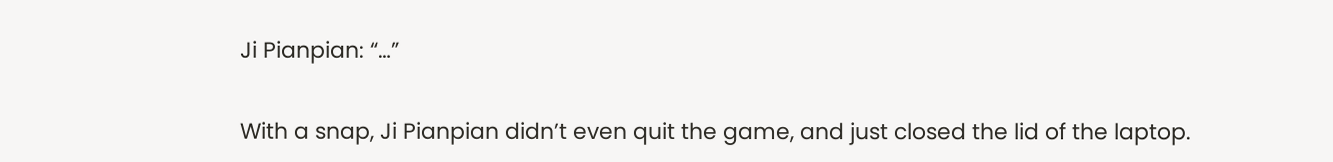Ji Pianpian: “…”

With a snap, Ji Pianpian didn’t even quit the game, and just closed the lid of the laptop.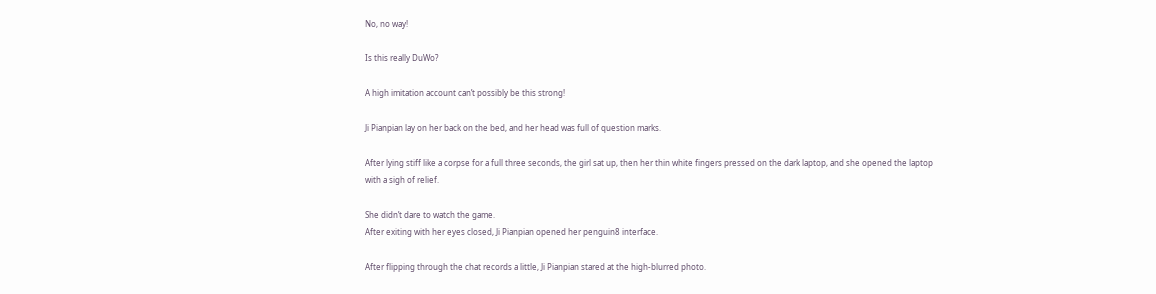No, no way!

Is this really DuWo?

A high imitation account can’t possibly be this strong!

Ji Pianpian lay on her back on the bed, and her head was full of question marks.

After lying stiff like a corpse for a full three seconds, the girl sat up, then her thin white fingers pressed on the dark laptop, and she opened the laptop with a sigh of relief.

She didn’t dare to watch the game.
After exiting with her eyes closed, Ji Pianpian opened her penguin8 interface.

After flipping through the chat records a little, Ji Pianpian stared at the high-blurred photo.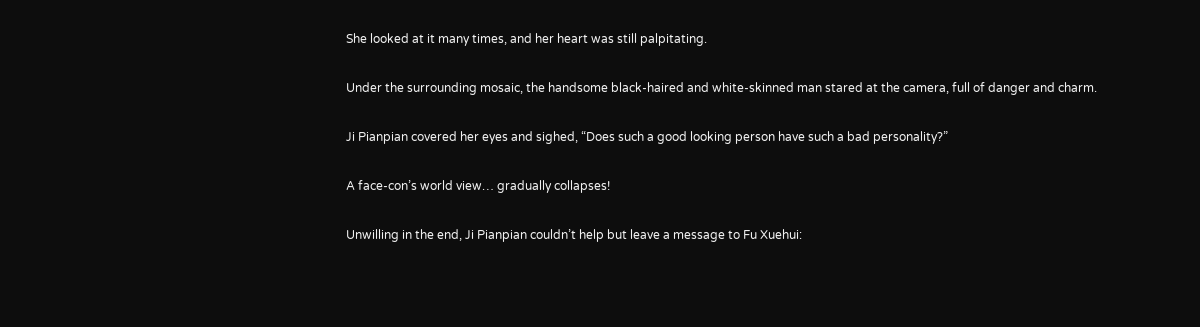She looked at it many times, and her heart was still palpitating.

Under the surrounding mosaic, the handsome black-haired and white-skinned man stared at the camera, full of danger and charm.

Ji Pianpian covered her eyes and sighed, “Does such a good looking person have such a bad personality?”

A face-con’s world view… gradually collapses!

Unwilling in the end, Ji Pianpian couldn’t help but leave a message to Fu Xuehui: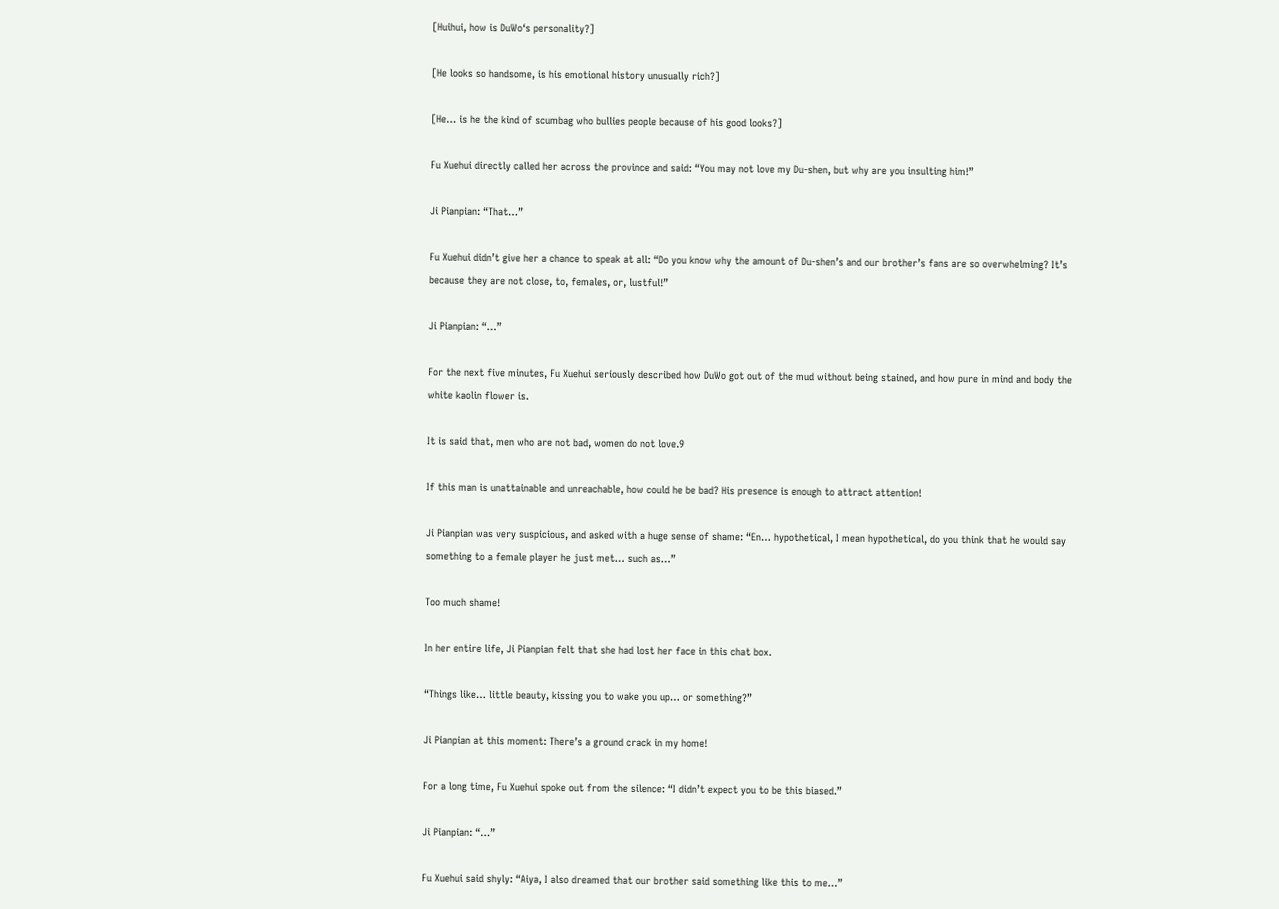[Huihui, how is DuWo‘s personality?]

[He looks so handsome, is his emotional history unusually rich?]

[He… is he the kind of scumbag who bullies people because of his good looks?]

Fu Xuehui directly called her across the province and said: “You may not love my Du-shen, but why are you insulting him!”

Ji Pianpian: “That…”

Fu Xuehui didn’t give her a chance to speak at all: “Do you know why the amount of Du-shen’s and our brother’s fans are so overwhelming? It’s because they are not close, to, females, or, lustful!”

Ji Pianpian: “…”

For the next five minutes, Fu Xuehui seriously described how DuWo got out of the mud without being stained, and how pure in mind and body the white kaolin flower is.

It is said that, men who are not bad, women do not love.9

If this man is unattainable and unreachable, how could he be bad? His presence is enough to attract attention!

Ji Pianpian was very suspicious, and asked with a huge sense of shame: “En… hypothetical, I mean hypothetical, do you think that he would say something to a female player he just met… such as…”

Too much shame!

In her entire life, Ji Pianpian felt that she had lost her face in this chat box.

“Things like… little beauty, kissing you to wake you up… or something?”

Ji Pianpian at this moment: There’s a ground crack in my home!

For a long time, Fu Xuehui spoke out from the silence: “I didn’t expect you to be this biased.”

Ji Pianpian: “…”

Fu Xuehui said shyly: “Aiya, I also dreamed that our brother said something like this to me…”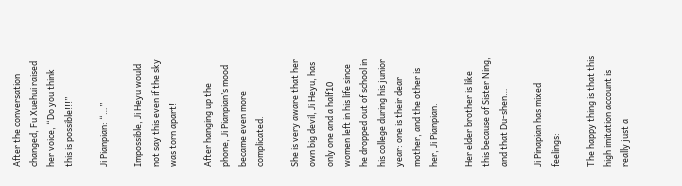After the conversation changed, Fu Xuehui raised her voice, “Do you think this is possible!!!”

Ji Pianpian: “…”

Impossible, Ji Heyu would not say this even if the sky was torn apart!

After hanging up the phone, Ji Pianpian’s mood became even more complicated.

She is very aware that her own big devil, Ji Heyu, has only one and a half10 women left in his life since he dropped out of school in his college during his junior year: one is their dear mother, and the other is her, Ji Pianpian.

Her elder brother is like this because of Sister Ning, and that Du-shen…

Ji Pinapian has mixed feelings:

The happy thing is that this high imitation account is really just a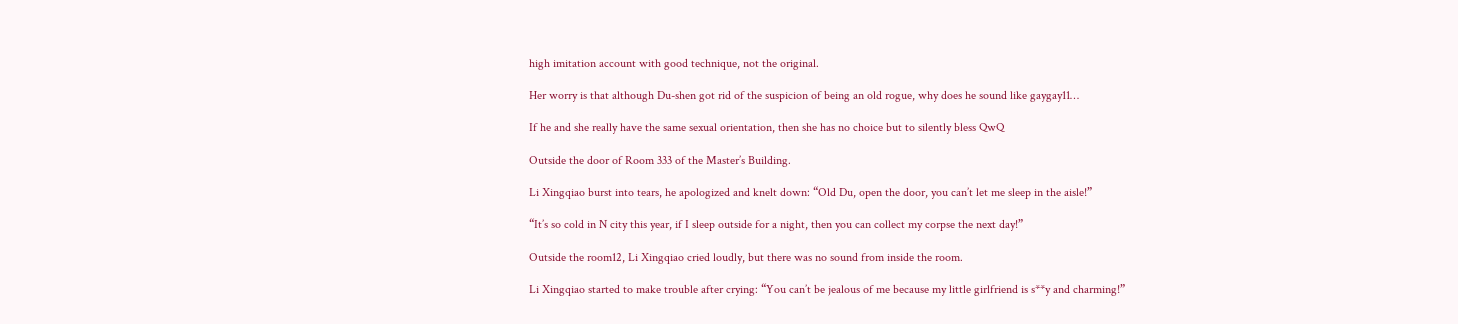high imitation account with good technique, not the original.

Her worry is that although Du-shen got rid of the suspicion of being an old rogue, why does he sound like gaygay11…

If he and she really have the same sexual orientation, then she has no choice but to silently bless QwQ

Outside the door of Room 333 of the Master’s Building.

Li Xingqiao burst into tears, he apologized and knelt down: “Old Du, open the door, you can’t let me sleep in the aisle!”

“It’s so cold in N city this year, if I sleep outside for a night, then you can collect my corpse the next day!”

Outside the room12, Li Xingqiao cried loudly, but there was no sound from inside the room.

Li Xingqiao started to make trouble after crying: “You can’t be jealous of me because my little girlfriend is s**y and charming!”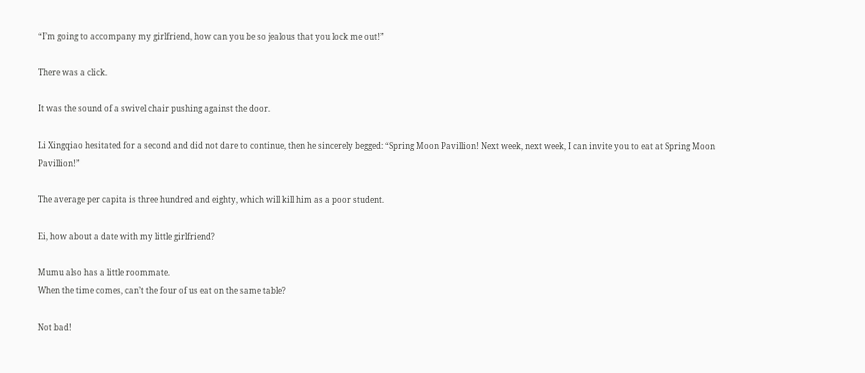“I’m going to accompany my girlfriend, how can you be so jealous that you lock me out!”

There was a click.

It was the sound of a swivel chair pushing against the door.

Li Xingqiao hesitated for a second and did not dare to continue, then he sincerely begged: “Spring Moon Pavillion! Next week, next week, I can invite you to eat at Spring Moon Pavillion!”

The average per capita is three hundred and eighty, which will kill him as a poor student.

Ei, how about a date with my little girlfriend?

Mumu also has a little roommate.
When the time comes, can’t the four of us eat on the same table?

Not bad!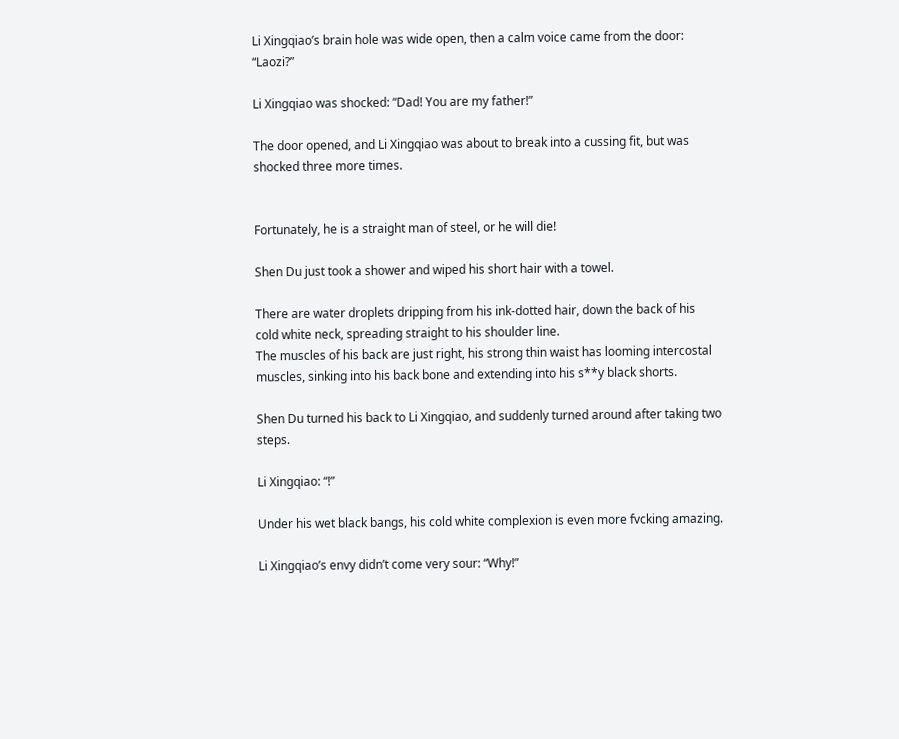Li Xingqiao’s brain hole was wide open, then a calm voice came from the door: “Laozi?”

Li Xingqiao was shocked: “Dad! You are my father!”

The door opened, and Li Xingqiao was about to break into a cussing fit, but was shocked three more times.


Fortunately, he is a straight man of steel, or he will die!

Shen Du just took a shower and wiped his short hair with a towel.

There are water droplets dripping from his ink-dotted hair, down the back of his cold white neck, spreading straight to his shoulder line.
The muscles of his back are just right, his strong thin waist has looming intercostal muscles, sinking into his back bone and extending into his s**y black shorts.

Shen Du turned his back to Li Xingqiao, and suddenly turned around after taking two steps.

Li Xingqiao: “!”

Under his wet black bangs, his cold white complexion is even more fvcking amazing.

Li Xingqiao’s envy didn’t come very sour: “Why!”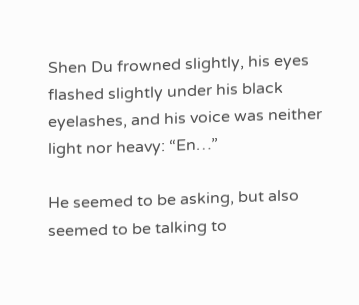Shen Du frowned slightly, his eyes flashed slightly under his black eyelashes, and his voice was neither light nor heavy: “En…”

He seemed to be asking, but also seemed to be talking to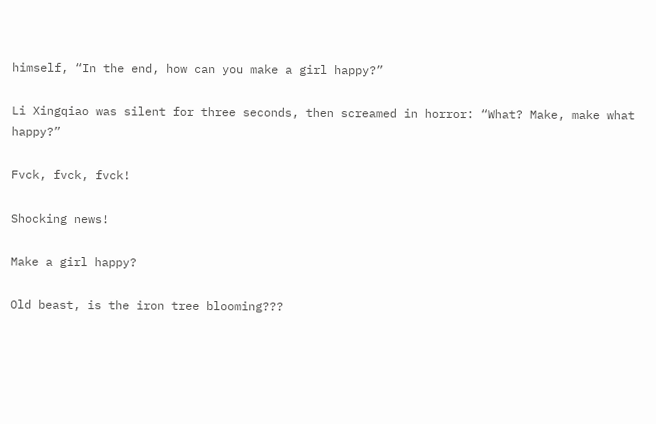himself, “In the end, how can you make a girl happy?”

Li Xingqiao was silent for three seconds, then screamed in horror: “What? Make, make what happy?”

Fvck, fvck, fvck!

Shocking news!

Make a girl happy?

Old beast, is the iron tree blooming???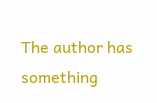The author has something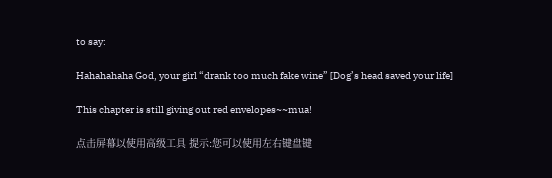to say:

Hahahahaha God, your girl “drank too much fake wine” [Dog’s head saved your life]

This chapter is still giving out red envelopes~~mua!

点击屏幕以使用高级工具 提示:您可以使用左右键盘键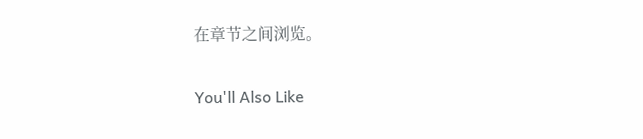在章节之间浏览。

You'll Also Like